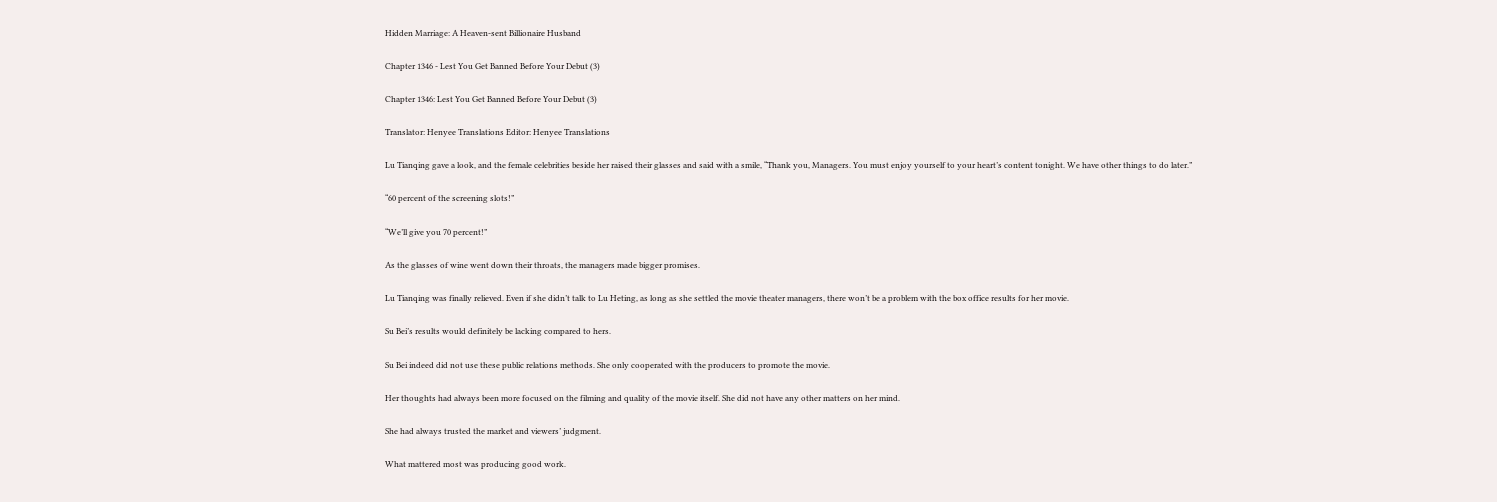Hidden Marriage: A Heaven-sent Billionaire Husband

Chapter 1346 - Lest You Get Banned Before Your Debut (3)

Chapter 1346: Lest You Get Banned Before Your Debut (3)

Translator: Henyee Translations Editor: Henyee Translations

Lu Tianqing gave a look, and the female celebrities beside her raised their glasses and said with a smile, “Thank you, Managers. You must enjoy yourself to your heart’s content tonight. We have other things to do later.”

“60 percent of the screening slots!”

“We’ll give you 70 percent!”

As the glasses of wine went down their throats, the managers made bigger promises.

Lu Tianqing was finally relieved. Even if she didn’t talk to Lu Heting, as long as she settled the movie theater managers, there won’t be a problem with the box office results for her movie.

Su Bei’s results would definitely be lacking compared to hers.

Su Bei indeed did not use these public relations methods. She only cooperated with the producers to promote the movie.

Her thoughts had always been more focused on the filming and quality of the movie itself. She did not have any other matters on her mind.

She had always trusted the market and viewers’ judgment.

What mattered most was producing good work.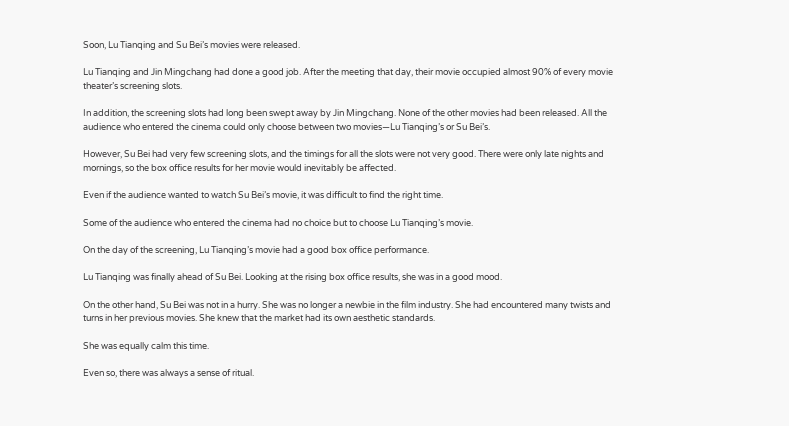Soon, Lu Tianqing and Su Bei’s movies were released.

Lu Tianqing and Jin Mingchang had done a good job. After the meeting that day, their movie occupied almost 90% of every movie theater’s screening slots.

In addition, the screening slots had long been swept away by Jin Mingchang. None of the other movies had been released. All the audience who entered the cinema could only choose between two movies—Lu Tianqing’s or Su Bei’s.

However, Su Bei had very few screening slots, and the timings for all the slots were not very good. There were only late nights and mornings, so the box office results for her movie would inevitably be affected.

Even if the audience wanted to watch Su Bei’s movie, it was difficult to find the right time.

Some of the audience who entered the cinema had no choice but to choose Lu Tianqing’s movie.

On the day of the screening, Lu Tianqing’s movie had a good box office performance.

Lu Tianqing was finally ahead of Su Bei. Looking at the rising box office results, she was in a good mood.

On the other hand, Su Bei was not in a hurry. She was no longer a newbie in the film industry. She had encountered many twists and turns in her previous movies. She knew that the market had its own aesthetic standards.

She was equally calm this time.

Even so, there was always a sense of ritual.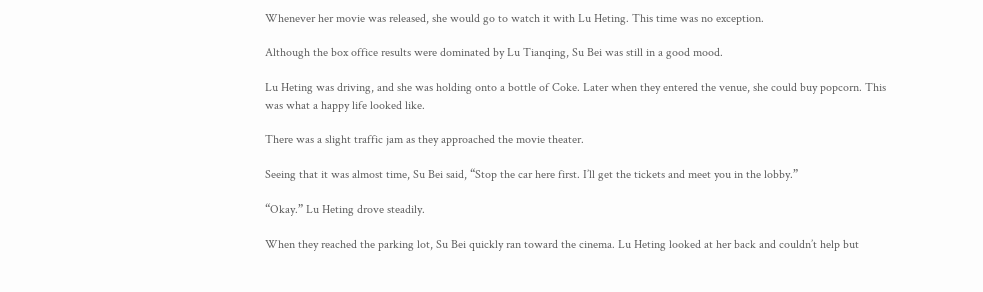Whenever her movie was released, she would go to watch it with Lu Heting. This time was no exception.

Although the box office results were dominated by Lu Tianqing, Su Bei was still in a good mood.

Lu Heting was driving, and she was holding onto a bottle of Coke. Later when they entered the venue, she could buy popcorn. This was what a happy life looked like.

There was a slight traffic jam as they approached the movie theater.

Seeing that it was almost time, Su Bei said, “Stop the car here first. I’ll get the tickets and meet you in the lobby.”

“Okay.” Lu Heting drove steadily.

When they reached the parking lot, Su Bei quickly ran toward the cinema. Lu Heting looked at her back and couldn’t help but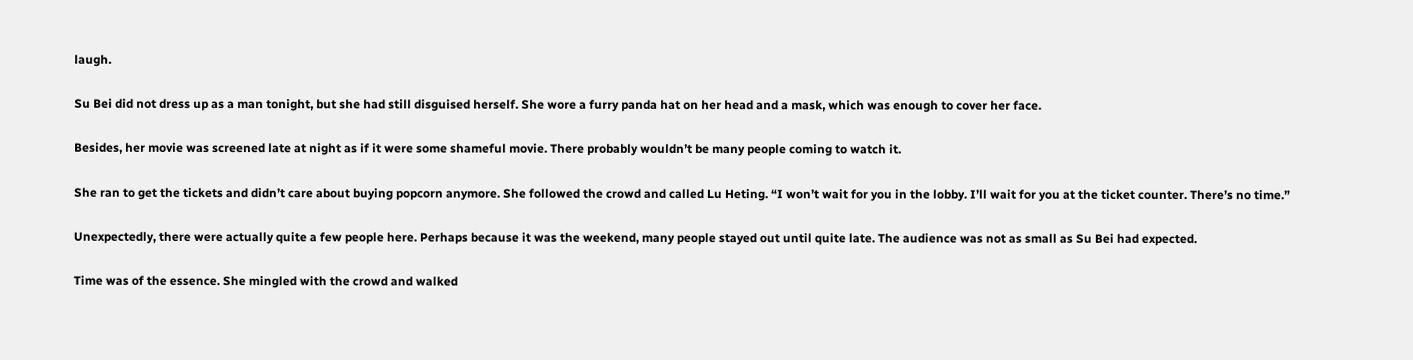laugh.

Su Bei did not dress up as a man tonight, but she had still disguised herself. She wore a furry panda hat on her head and a mask, which was enough to cover her face.

Besides, her movie was screened late at night as if it were some shameful movie. There probably wouldn’t be many people coming to watch it.

She ran to get the tickets and didn’t care about buying popcorn anymore. She followed the crowd and called Lu Heting. “I won’t wait for you in the lobby. I’ll wait for you at the ticket counter. There’s no time.”

Unexpectedly, there were actually quite a few people here. Perhaps because it was the weekend, many people stayed out until quite late. The audience was not as small as Su Bei had expected.

Time was of the essence. She mingled with the crowd and walked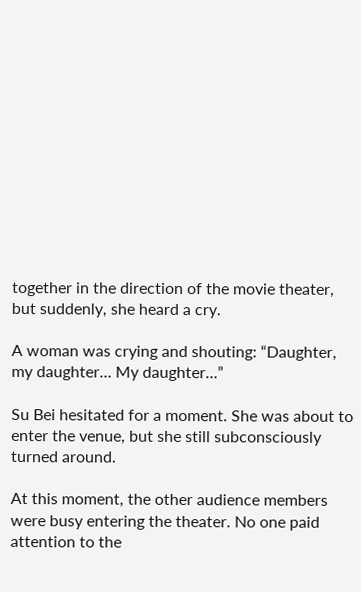together in the direction of the movie theater, but suddenly, she heard a cry.

A woman was crying and shouting: “Daughter, my daughter… My daughter…”

Su Bei hesitated for a moment. She was about to enter the venue, but she still subconsciously turned around.

At this moment, the other audience members were busy entering the theater. No one paid attention to the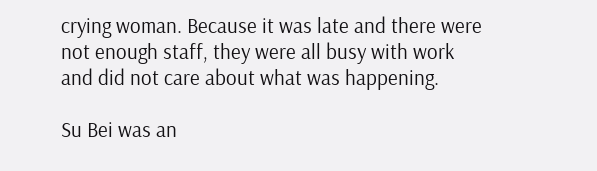crying woman. Because it was late and there were not enough staff, they were all busy with work and did not care about what was happening.

Su Bei was an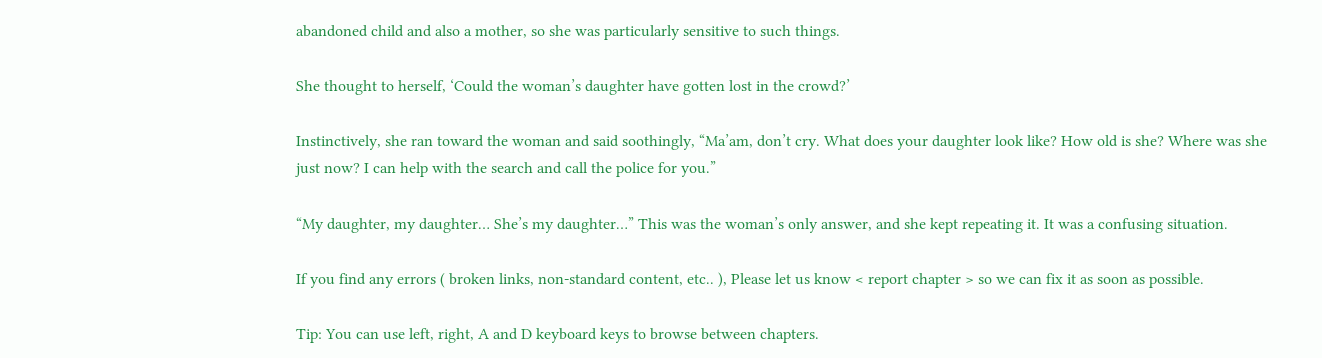abandoned child and also a mother, so she was particularly sensitive to such things.

She thought to herself, ‘Could the woman’s daughter have gotten lost in the crowd?’

Instinctively, she ran toward the woman and said soothingly, “Ma’am, don’t cry. What does your daughter look like? How old is she? Where was she just now? I can help with the search and call the police for you.”

“My daughter, my daughter… She’s my daughter…” This was the woman’s only answer, and she kept repeating it. It was a confusing situation.

If you find any errors ( broken links, non-standard content, etc.. ), Please let us know < report chapter > so we can fix it as soon as possible.

Tip: You can use left, right, A and D keyboard keys to browse between chapters.